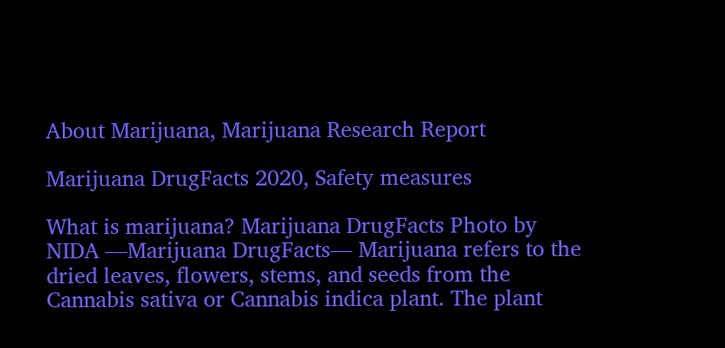About Marijuana, Marijuana Research Report

Marijuana DrugFacts 2020, Safety measures

What is marijuana? Marijuana DrugFacts Photo by NIDA —Marijuana DrugFacts— Marijuana refers to the dried leaves, flowers, stems, and seeds from the Cannabis sativa or Cannabis indica plant. The plant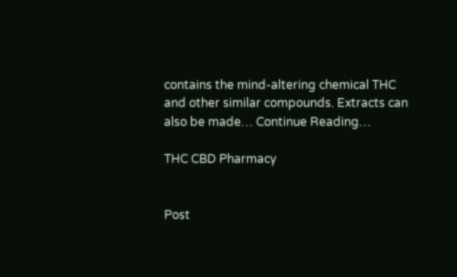contains the mind-altering chemical THC and other similar compounds. Extracts can also be made… Continue Reading…

THC CBD Pharmacy


Post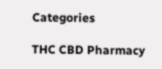Categories

THC CBD Pharmacy